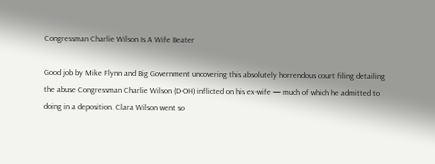Congressman Charlie Wilson Is A Wife Beater

Good job by Mike Flynn and Big Government uncovering this absolutely horrendous court filing detailing the abuse Congressman Charlie Wilson (D-OH) inflicted on his ex-wife — much of which he admitted to doing in a deposition. Clara Wilson went so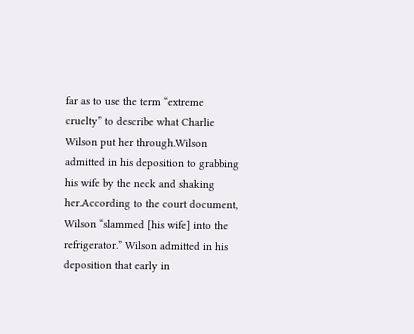far as to use the term “extreme cruelty” to describe what Charlie Wilson put her through.Wilson admitted in his deposition to grabbing his wife by the neck and shaking her.According to the court document, Wilson “slammed [his wife] into the refrigerator.” Wilson admitted in his deposition that early in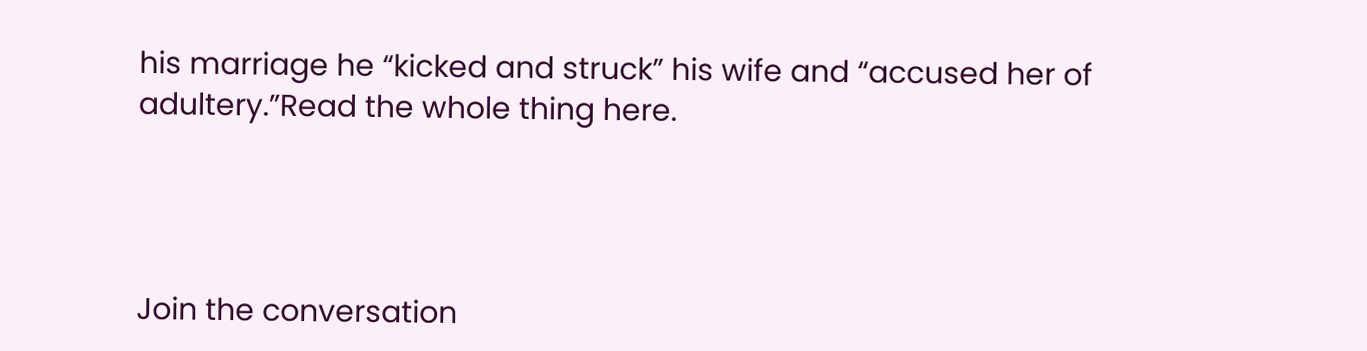his marriage he “kicked and struck” his wife and “accused her of adultery.”Read the whole thing here.




Join the conversation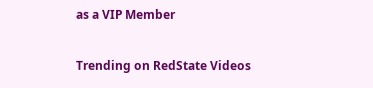as a VIP Member

Trending on RedState Videos